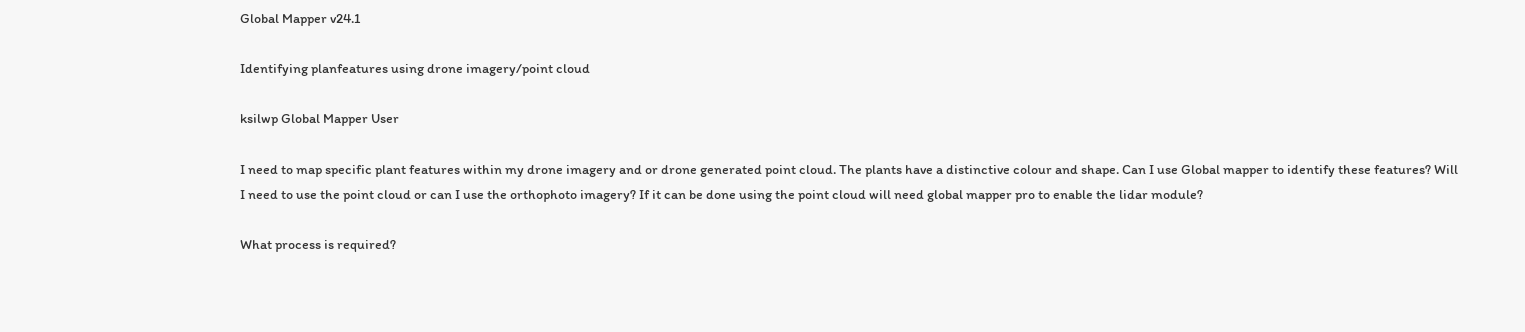Global Mapper v24.1

Identifying planfeatures using drone imagery/point cloud

ksilwp Global Mapper User

I need to map specific plant features within my drone imagery and or drone generated point cloud. The plants have a distinctive colour and shape. Can I use Global mapper to identify these features? Will I need to use the point cloud or can I use the orthophoto imagery? If it can be done using the point cloud will need global mapper pro to enable the lidar module?

What process is required?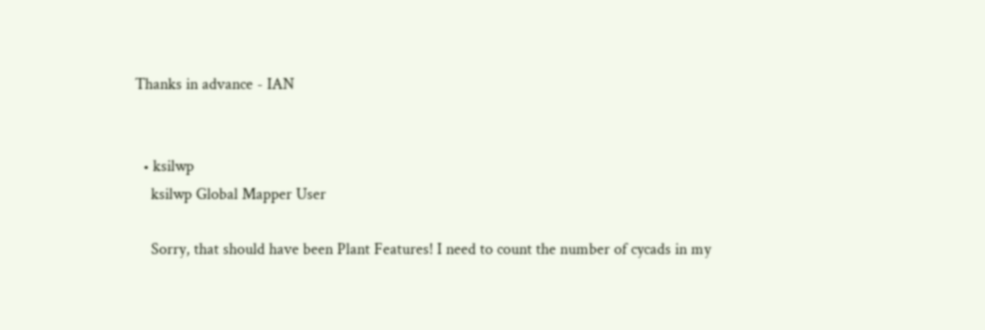Thanks in advance - IAN


  • ksilwp
    ksilwp Global Mapper User

    Sorry, that should have been Plant Features! I need to count the number of cycads in my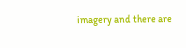imagery and there are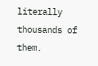literally thousands of them.